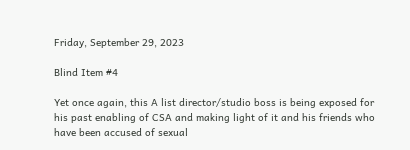Friday, September 29, 2023

Blind Item #4

Yet once again, this A list director/studio boss is being exposed for his past enabling of CSA and making light of it and his friends who have been accused of sexual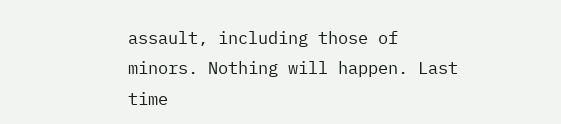assault, including those of minors. Nothing will happen. Last time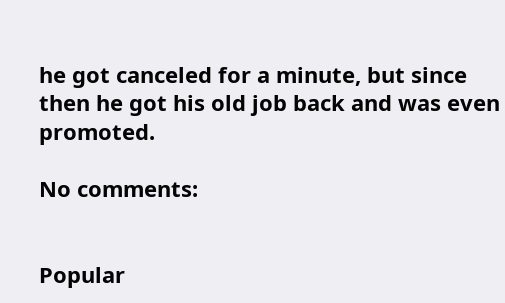he got canceled for a minute, but since then he got his old job back and was even promoted.

No comments:


Popular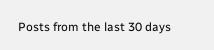Posts from the last 30 days